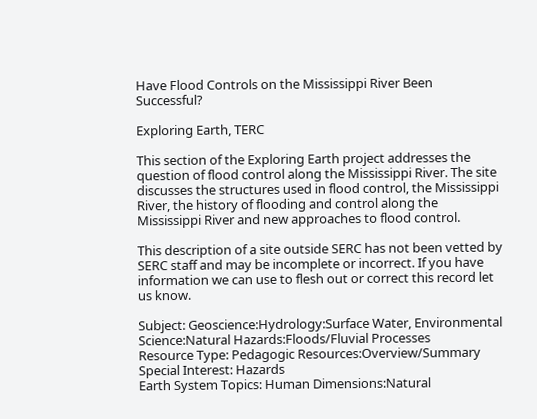Have Flood Controls on the Mississippi River Been Successful?

Exploring Earth, TERC

This section of the Exploring Earth project addresses the question of flood control along the Mississippi River. The site discusses the structures used in flood control, the Mississippi River, the history of flooding and control along the Mississippi River and new approaches to flood control.

This description of a site outside SERC has not been vetted by SERC staff and may be incomplete or incorrect. If you have information we can use to flesh out or correct this record let us know.

Subject: Geoscience:Hydrology:Surface Water, Environmental Science:Natural Hazards:Floods/Fluvial Processes
Resource Type: Pedagogic Resources:Overview/Summary
Special Interest: Hazards
Earth System Topics: Human Dimensions:Natural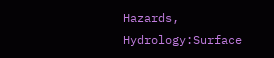Hazards, Hydrology:Surface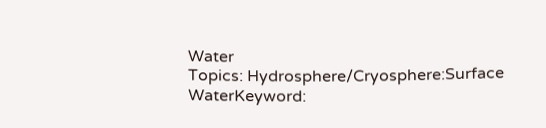Water
Topics: Hydrosphere/Cryosphere:Surface WaterKeyword: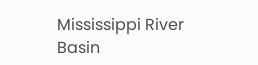Mississippi River Basin